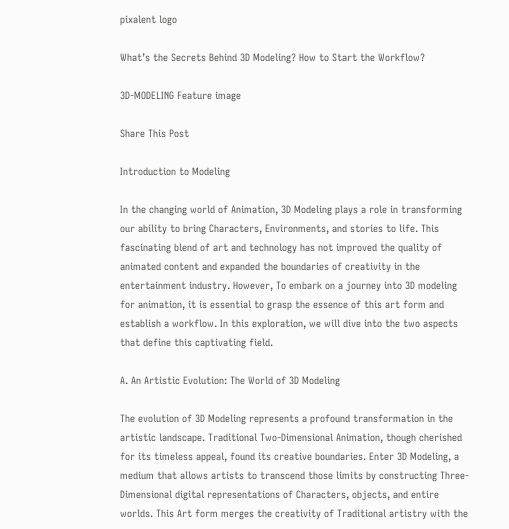pixalent logo

What’s the Secrets Behind 3D Modeling? How to Start the Workflow?

3D-MODELING Feature image

Share This Post

Introduction to Modeling

In the changing world of Animation, 3D Modeling plays a role in transforming our ability to bring Characters, Environments, and stories to life. This fascinating blend of art and technology has not improved the quality of animated content and expanded the boundaries of creativity in the entertainment industry. However, To embark on a journey into 3D modeling for animation, it is essential to grasp the essence of this art form and establish a workflow. In this exploration, we will dive into the two aspects that define this captivating field.

A. An Artistic Evolution: The World of 3D Modeling

The evolution of 3D Modeling represents a profound transformation in the artistic landscape. Traditional Two-Dimensional Animation, though cherished for its timeless appeal, found its creative boundaries. Enter 3D Modeling, a medium that allows artists to transcend those limits by constructing Three-Dimensional digital representations of Characters, objects, and entire worlds. This Art form merges the creativity of Traditional artistry with the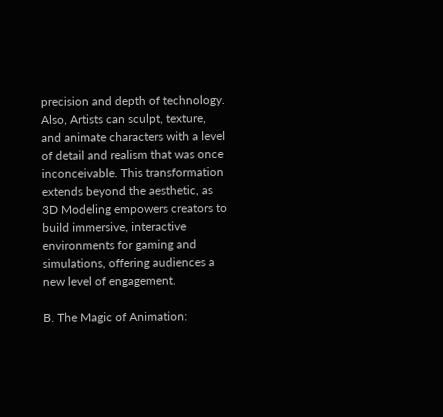precision and depth of technology. Also, Artists can sculpt, texture, and animate characters with a level of detail and realism that was once inconceivable. This transformation extends beyond the aesthetic, as 3D Modeling empowers creators to build immersive, interactive environments for gaming and simulations, offering audiences a new level of engagement.

B. The Magic of Animation: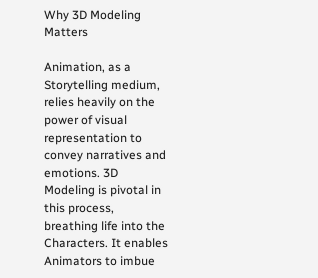Why 3D Modeling Matters

Animation, as a Storytelling medium, relies heavily on the power of visual representation to convey narratives and emotions. 3D Modeling is pivotal in this process, breathing life into the Characters. It enables Animators to imbue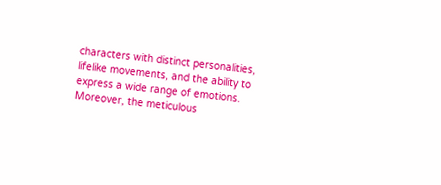characters with distinct personalities, lifelike movements, and the ability to express a wide range of emotions. Moreover, the meticulous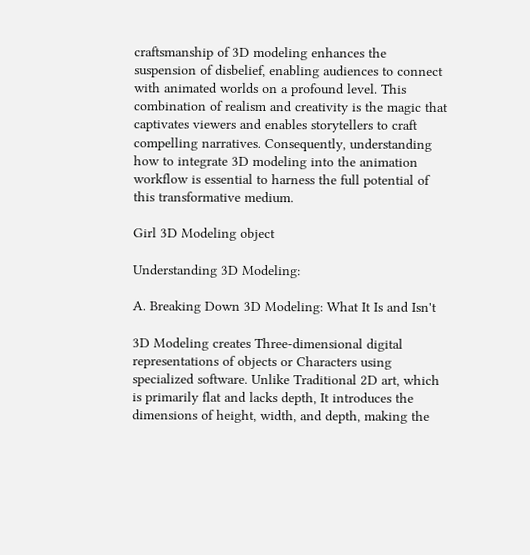craftsmanship of 3D modeling enhances the suspension of disbelief, enabling audiences to connect with animated worlds on a profound level. This combination of realism and creativity is the magic that captivates viewers and enables storytellers to craft compelling narratives. Consequently, understanding how to integrate 3D modeling into the animation workflow is essential to harness the full potential of this transformative medium.

Girl 3D Modeling object

Understanding 3D Modeling:

A. Breaking Down 3D Modeling: What It Is and Isn't

3D Modeling creates Three-dimensional digital representations of objects or Characters using specialized software. Unlike Traditional 2D art, which is primarily flat and lacks depth, It introduces the dimensions of height, width, and depth, making the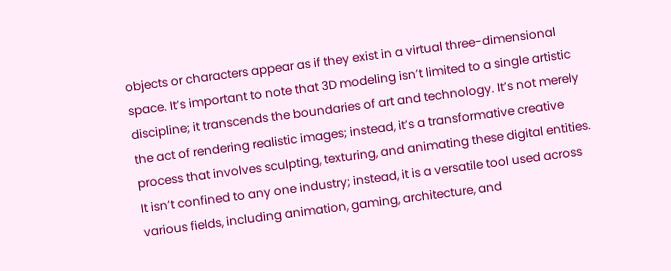objects or characters appear as if they exist in a virtual three-dimensional space. It’s important to note that 3D modeling isn’t limited to a single artistic discipline; it transcends the boundaries of art and technology. It’s not merely the act of rendering realistic images; instead, it’s a transformative creative process that involves sculpting, texturing, and animating these digital entities. It isn’t confined to any one industry; instead, it is a versatile tool used across various fields, including animation, gaming, architecture, and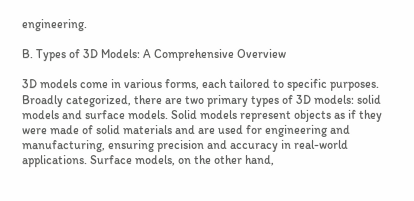engineering.

B. Types of 3D Models: A Comprehensive Overview

3D models come in various forms, each tailored to specific purposes. Broadly categorized, there are two primary types of 3D models: solid models and surface models. Solid models represent objects as if they were made of solid materials and are used for engineering and manufacturing, ensuring precision and accuracy in real-world applications. Surface models, on the other hand,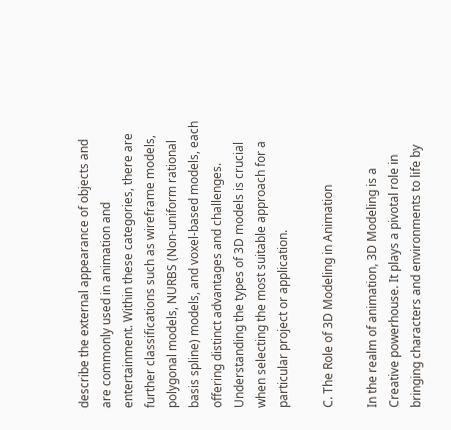describe the external appearance of objects and are commonly used in animation and entertainment. Within these categories, there are further classifications such as wireframe models, polygonal models, NURBS (Non-uniform rational basis spline) models, and voxel-based models, each offering distinct advantages and challenges. Understanding the types of 3D models is crucial when selecting the most suitable approach for a particular project or application.

C. The Role of 3D Modeling in Animation

In the realm of animation, 3D Modeling is a Creative powerhouse. It plays a pivotal role in bringing characters and environments to life by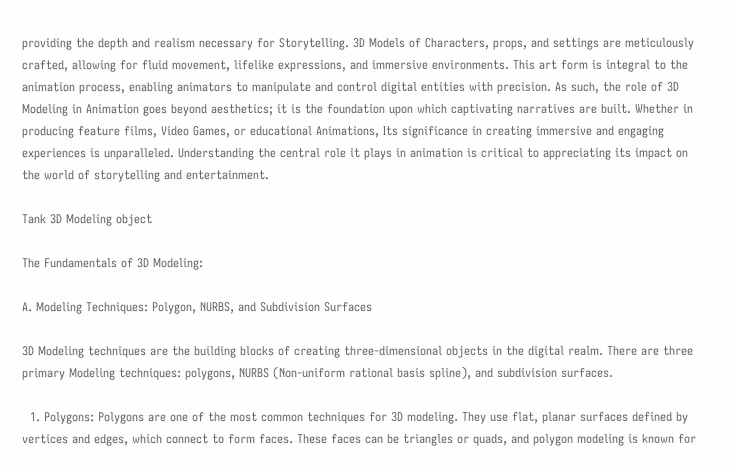providing the depth and realism necessary for Storytelling. 3D Models of Characters, props, and settings are meticulously crafted, allowing for fluid movement, lifelike expressions, and immersive environments. This art form is integral to the animation process, enabling animators to manipulate and control digital entities with precision. As such, the role of 3D Modeling in Animation goes beyond aesthetics; it is the foundation upon which captivating narratives are built. Whether in producing feature films, Video Games, or educational Animations, Its significance in creating immersive and engaging experiences is unparalleled. Understanding the central role it plays in animation is critical to appreciating its impact on the world of storytelling and entertainment.

Tank 3D Modeling object

The Fundamentals of 3D Modeling:

A. Modeling Techniques: Polygon, NURBS, and Subdivision Surfaces

3D Modeling techniques are the building blocks of creating three-dimensional objects in the digital realm. There are three primary Modeling techniques: polygons, NURBS (Non-uniform rational basis spline), and subdivision surfaces.

  1. Polygons: Polygons are one of the most common techniques for 3D modeling. They use flat, planar surfaces defined by vertices and edges, which connect to form faces. These faces can be triangles or quads, and polygon modeling is known for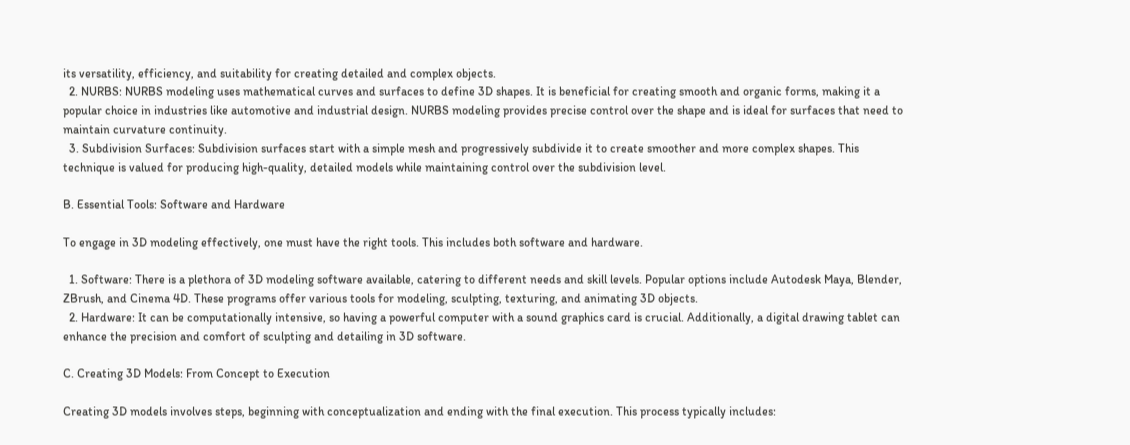its versatility, efficiency, and suitability for creating detailed and complex objects.
  2. NURBS: NURBS modeling uses mathematical curves and surfaces to define 3D shapes. It is beneficial for creating smooth and organic forms, making it a popular choice in industries like automotive and industrial design. NURBS modeling provides precise control over the shape and is ideal for surfaces that need to maintain curvature continuity.
  3. Subdivision Surfaces: Subdivision surfaces start with a simple mesh and progressively subdivide it to create smoother and more complex shapes. This technique is valued for producing high-quality, detailed models while maintaining control over the subdivision level.

B. Essential Tools: Software and Hardware

To engage in 3D modeling effectively, one must have the right tools. This includes both software and hardware.

  1. Software: There is a plethora of 3D modeling software available, catering to different needs and skill levels. Popular options include Autodesk Maya, Blender, ZBrush, and Cinema 4D. These programs offer various tools for modeling, sculpting, texturing, and animating 3D objects.
  2. Hardware: It can be computationally intensive, so having a powerful computer with a sound graphics card is crucial. Additionally, a digital drawing tablet can enhance the precision and comfort of sculpting and detailing in 3D software.

C. Creating 3D Models: From Concept to Execution

Creating 3D models involves steps, beginning with conceptualization and ending with the final execution. This process typically includes: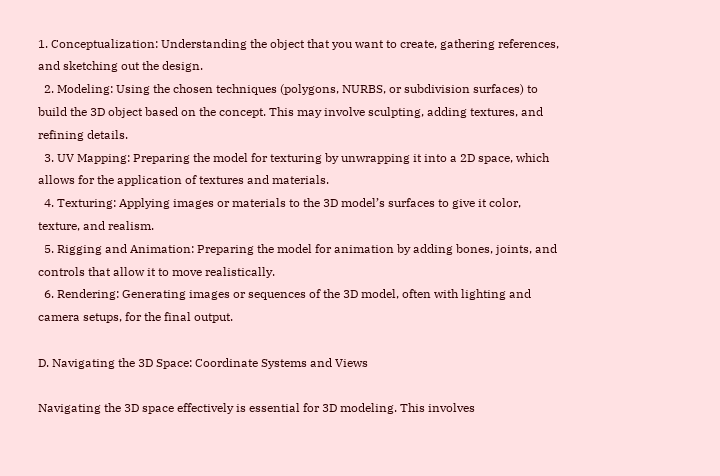1. Conceptualization: Understanding the object that you want to create, gathering references, and sketching out the design.
  2. Modeling: Using the chosen techniques (polygons, NURBS, or subdivision surfaces) to build the 3D object based on the concept. This may involve sculpting, adding textures, and refining details.
  3. UV Mapping: Preparing the model for texturing by unwrapping it into a 2D space, which allows for the application of textures and materials.
  4. Texturing: Applying images or materials to the 3D model’s surfaces to give it color, texture, and realism.
  5. Rigging and Animation: Preparing the model for animation by adding bones, joints, and controls that allow it to move realistically.
  6. Rendering: Generating images or sequences of the 3D model, often with lighting and camera setups, for the final output.

D. Navigating the 3D Space: Coordinate Systems and Views

Navigating the 3D space effectively is essential for 3D modeling. This involves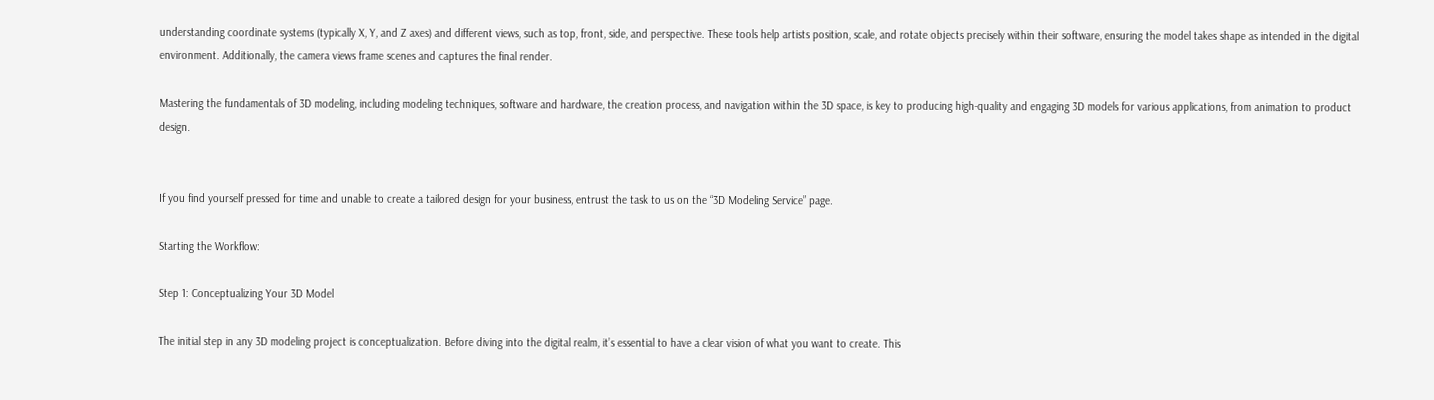understanding coordinate systems (typically X, Y, and Z axes) and different views, such as top, front, side, and perspective. These tools help artists position, scale, and rotate objects precisely within their software, ensuring the model takes shape as intended in the digital environment. Additionally, the camera views frame scenes and captures the final render.

Mastering the fundamentals of 3D modeling, including modeling techniques, software and hardware, the creation process, and navigation within the 3D space, is key to producing high-quality and engaging 3D models for various applications, from animation to product design.


If you find yourself pressed for time and unable to create a tailored design for your business, entrust the task to us on the “3D Modeling Service” page.

Starting the Workflow:

Step 1: Conceptualizing Your 3D Model

The initial step in any 3D modeling project is conceptualization. Before diving into the digital realm, it’s essential to have a clear vision of what you want to create. This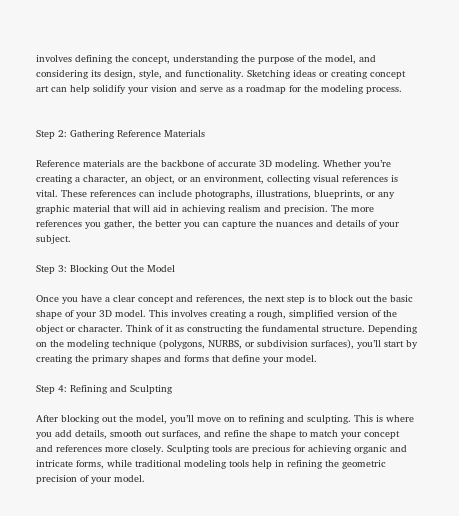involves defining the concept, understanding the purpose of the model, and considering its design, style, and functionality. Sketching ideas or creating concept art can help solidify your vision and serve as a roadmap for the modeling process.


Step 2: Gathering Reference Materials

Reference materials are the backbone of accurate 3D modeling. Whether you’re creating a character, an object, or an environment, collecting visual references is vital. These references can include photographs, illustrations, blueprints, or any graphic material that will aid in achieving realism and precision. The more references you gather, the better you can capture the nuances and details of your subject.

Step 3: Blocking Out the Model

Once you have a clear concept and references, the next step is to block out the basic shape of your 3D model. This involves creating a rough, simplified version of the object or character. Think of it as constructing the fundamental structure. Depending on the modeling technique (polygons, NURBS, or subdivision surfaces), you’ll start by creating the primary shapes and forms that define your model.

Step 4: Refining and Sculpting

After blocking out the model, you’ll move on to refining and sculpting. This is where you add details, smooth out surfaces, and refine the shape to match your concept and references more closely. Sculpting tools are precious for achieving organic and intricate forms, while traditional modeling tools help in refining the geometric precision of your model.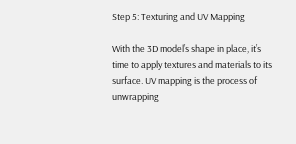Step 5: Texturing and UV Mapping

With the 3D model’s shape in place, it’s time to apply textures and materials to its surface. UV mapping is the process of unwrapping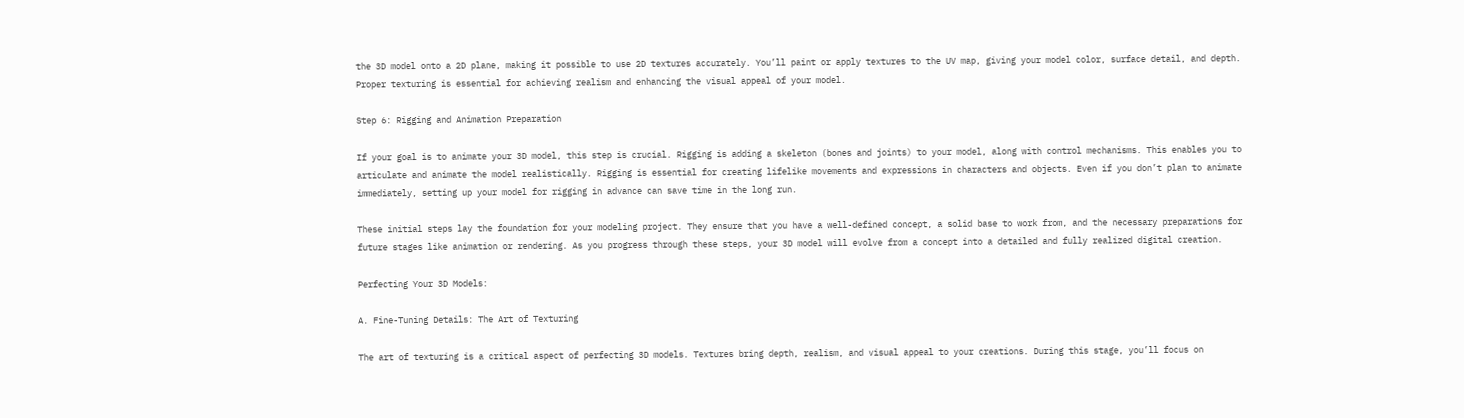the 3D model onto a 2D plane, making it possible to use 2D textures accurately. You’ll paint or apply textures to the UV map, giving your model color, surface detail, and depth. Proper texturing is essential for achieving realism and enhancing the visual appeal of your model.

Step 6: Rigging and Animation Preparation

If your goal is to animate your 3D model, this step is crucial. Rigging is adding a skeleton (bones and joints) to your model, along with control mechanisms. This enables you to articulate and animate the model realistically. Rigging is essential for creating lifelike movements and expressions in characters and objects. Even if you don’t plan to animate immediately, setting up your model for rigging in advance can save time in the long run.

These initial steps lay the foundation for your modeling project. They ensure that you have a well-defined concept, a solid base to work from, and the necessary preparations for future stages like animation or rendering. As you progress through these steps, your 3D model will evolve from a concept into a detailed and fully realized digital creation.

Perfecting Your 3D Models:

A. Fine-Tuning Details: The Art of Texturing

The art of texturing is a critical aspect of perfecting 3D models. Textures bring depth, realism, and visual appeal to your creations. During this stage, you’ll focus on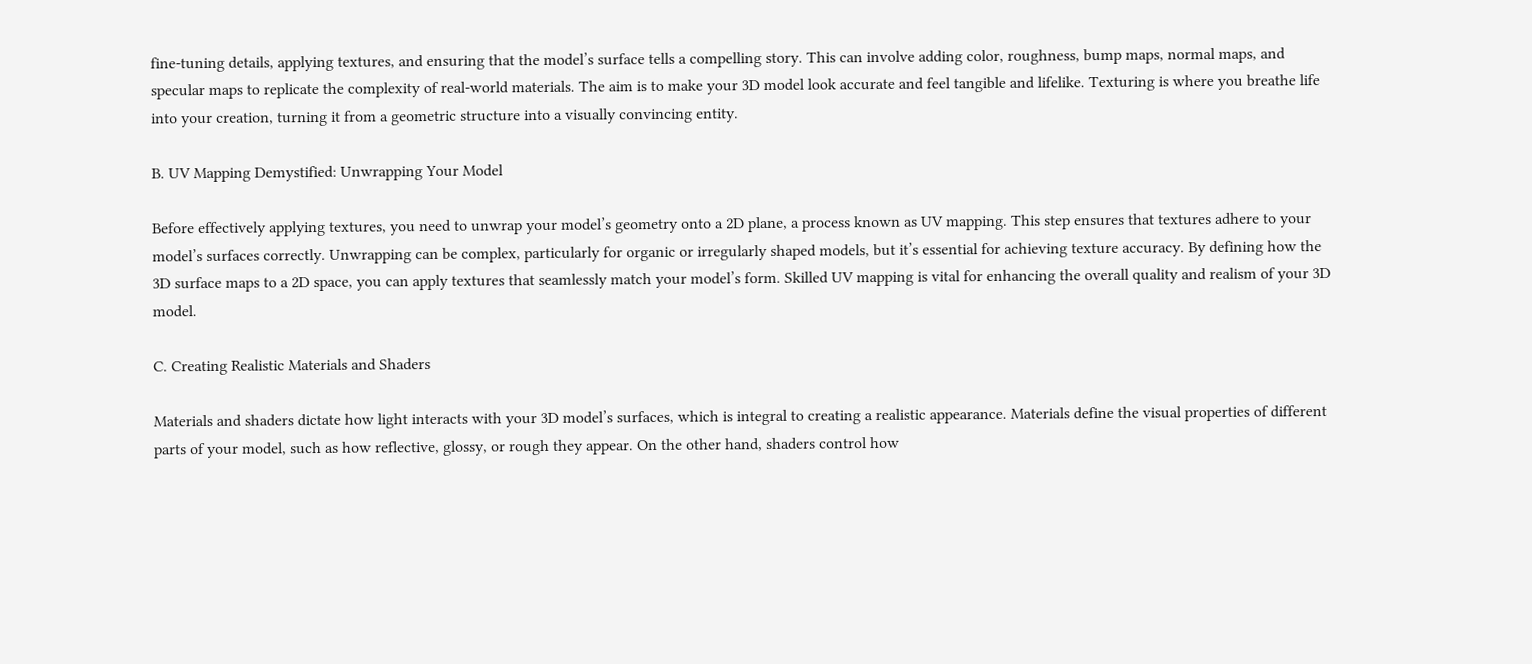fine-tuning details, applying textures, and ensuring that the model’s surface tells a compelling story. This can involve adding color, roughness, bump maps, normal maps, and specular maps to replicate the complexity of real-world materials. The aim is to make your 3D model look accurate and feel tangible and lifelike. Texturing is where you breathe life into your creation, turning it from a geometric structure into a visually convincing entity.

B. UV Mapping Demystified: Unwrapping Your Model

Before effectively applying textures, you need to unwrap your model’s geometry onto a 2D plane, a process known as UV mapping. This step ensures that textures adhere to your model’s surfaces correctly. Unwrapping can be complex, particularly for organic or irregularly shaped models, but it’s essential for achieving texture accuracy. By defining how the 3D surface maps to a 2D space, you can apply textures that seamlessly match your model’s form. Skilled UV mapping is vital for enhancing the overall quality and realism of your 3D model.

C. Creating Realistic Materials and Shaders

Materials and shaders dictate how light interacts with your 3D model’s surfaces, which is integral to creating a realistic appearance. Materials define the visual properties of different parts of your model, such as how reflective, glossy, or rough they appear. On the other hand, shaders control how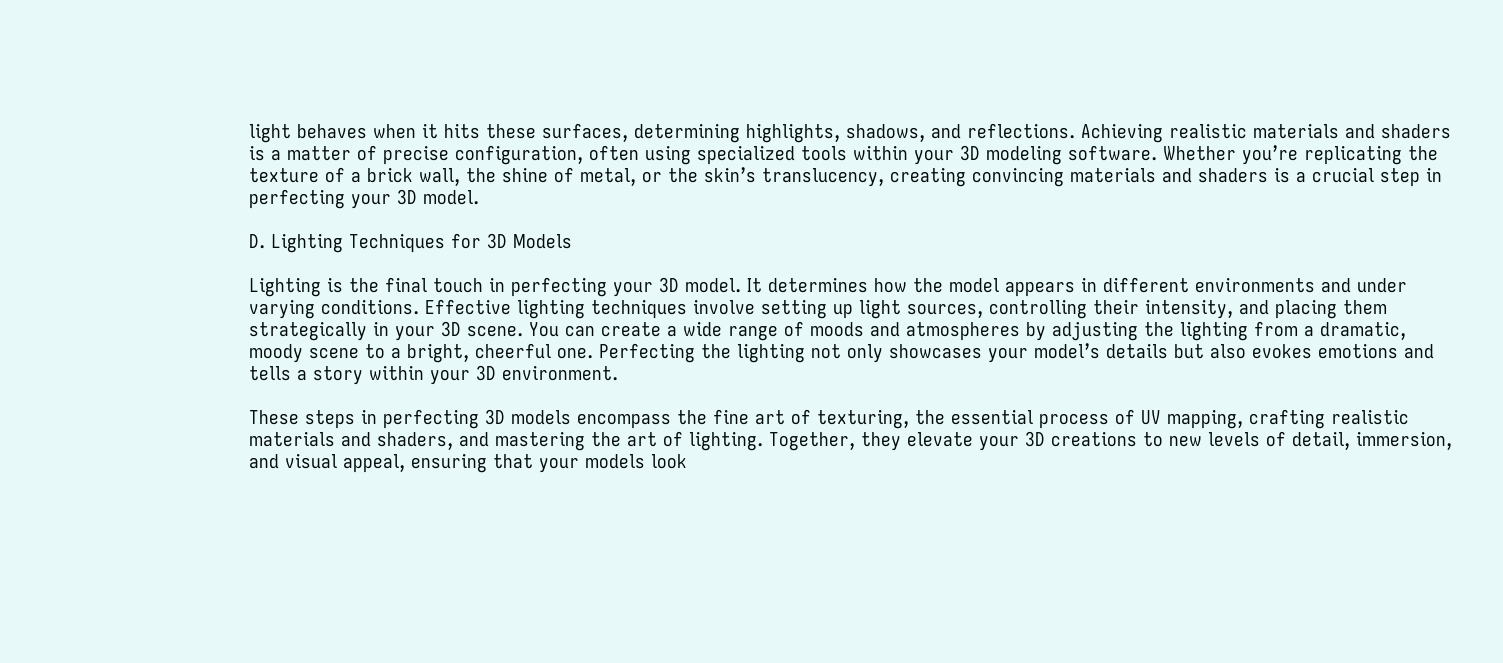light behaves when it hits these surfaces, determining highlights, shadows, and reflections. Achieving realistic materials and shaders is a matter of precise configuration, often using specialized tools within your 3D modeling software. Whether you’re replicating the texture of a brick wall, the shine of metal, or the skin’s translucency, creating convincing materials and shaders is a crucial step in perfecting your 3D model.

D. Lighting Techniques for 3D Models

Lighting is the final touch in perfecting your 3D model. It determines how the model appears in different environments and under varying conditions. Effective lighting techniques involve setting up light sources, controlling their intensity, and placing them strategically in your 3D scene. You can create a wide range of moods and atmospheres by adjusting the lighting from a dramatic, moody scene to a bright, cheerful one. Perfecting the lighting not only showcases your model’s details but also evokes emotions and tells a story within your 3D environment.

These steps in perfecting 3D models encompass the fine art of texturing, the essential process of UV mapping, crafting realistic materials and shaders, and mastering the art of lighting. Together, they elevate your 3D creations to new levels of detail, immersion, and visual appeal, ensuring that your models look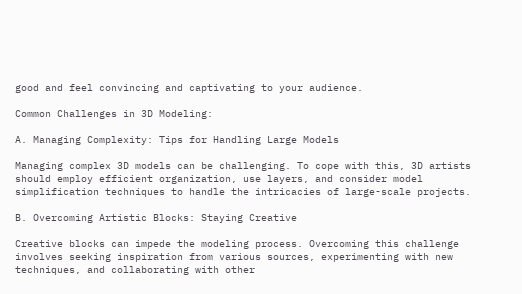good and feel convincing and captivating to your audience.

Common Challenges in 3D Modeling:

A. Managing Complexity: Tips for Handling Large Models

Managing complex 3D models can be challenging. To cope with this, 3D artists should employ efficient organization, use layers, and consider model simplification techniques to handle the intricacies of large-scale projects.

B. Overcoming Artistic Blocks: Staying Creative

Creative blocks can impede the modeling process. Overcoming this challenge involves seeking inspiration from various sources, experimenting with new techniques, and collaborating with other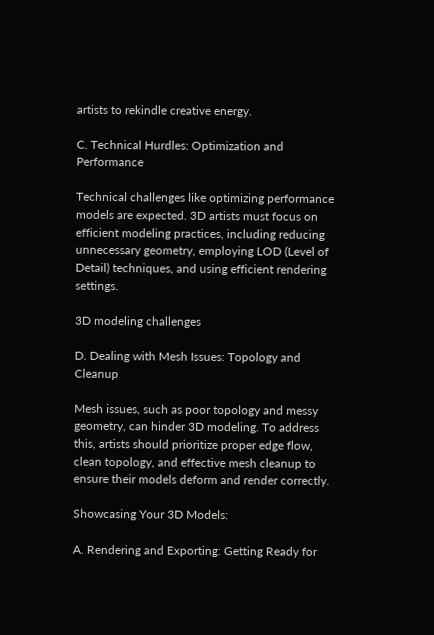artists to rekindle creative energy.

C. Technical Hurdles: Optimization and Performance

Technical challenges like optimizing performance models are expected. 3D artists must focus on efficient modeling practices, including reducing unnecessary geometry, employing LOD (Level of Detail) techniques, and using efficient rendering settings.

3D modeling challenges

D. Dealing with Mesh Issues: Topology and Cleanup

Mesh issues, such as poor topology and messy geometry, can hinder 3D modeling. To address this, artists should prioritize proper edge flow, clean topology, and effective mesh cleanup to ensure their models deform and render correctly.

Showcasing Your 3D Models:

A. Rendering and Exporting: Getting Ready for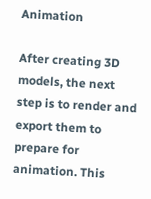Animation

After creating 3D models, the next step is to render and export them to prepare for animation. This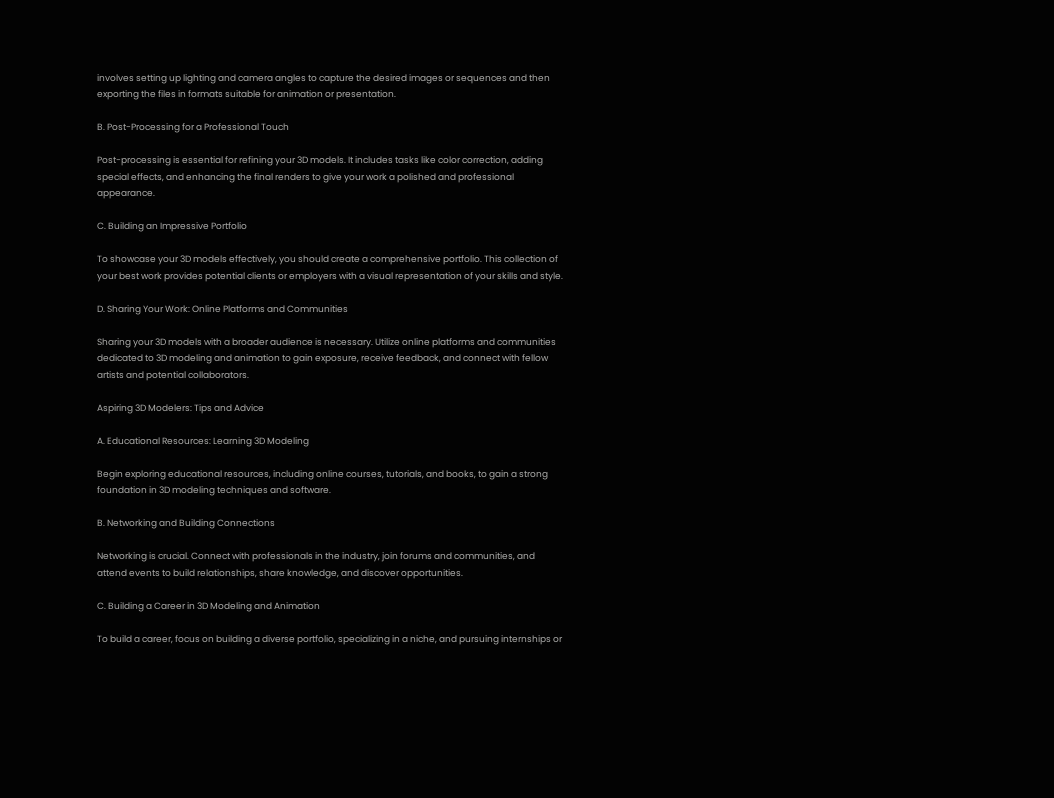involves setting up lighting and camera angles to capture the desired images or sequences and then exporting the files in formats suitable for animation or presentation.

B. Post-Processing for a Professional Touch

Post-processing is essential for refining your 3D models. It includes tasks like color correction, adding special effects, and enhancing the final renders to give your work a polished and professional appearance.

C. Building an Impressive Portfolio

To showcase your 3D models effectively, you should create a comprehensive portfolio. This collection of your best work provides potential clients or employers with a visual representation of your skills and style.

D. Sharing Your Work: Online Platforms and Communities

Sharing your 3D models with a broader audience is necessary. Utilize online platforms and communities dedicated to 3D modeling and animation to gain exposure, receive feedback, and connect with fellow artists and potential collaborators.

Aspiring 3D Modelers: Tips and Advice

A. Educational Resources: Learning 3D Modeling

Begin exploring educational resources, including online courses, tutorials, and books, to gain a strong foundation in 3D modeling techniques and software.

B. Networking and Building Connections

Networking is crucial. Connect with professionals in the industry, join forums and communities, and attend events to build relationships, share knowledge, and discover opportunities.

C. Building a Career in 3D Modeling and Animation

To build a career, focus on building a diverse portfolio, specializing in a niche, and pursuing internships or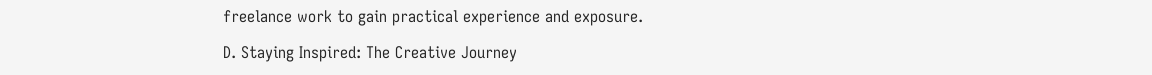freelance work to gain practical experience and exposure.

D. Staying Inspired: The Creative Journey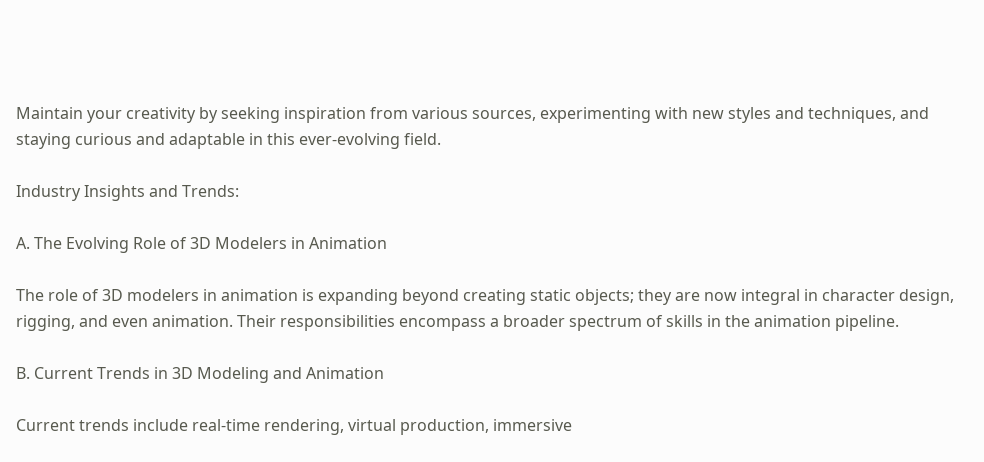Maintain your creativity by seeking inspiration from various sources, experimenting with new styles and techniques, and staying curious and adaptable in this ever-evolving field.

Industry Insights and Trends:

A. The Evolving Role of 3D Modelers in Animation

The role of 3D modelers in animation is expanding beyond creating static objects; they are now integral in character design, rigging, and even animation. Their responsibilities encompass a broader spectrum of skills in the animation pipeline.

B. Current Trends in 3D Modeling and Animation

Current trends include real-time rendering, virtual production, immersive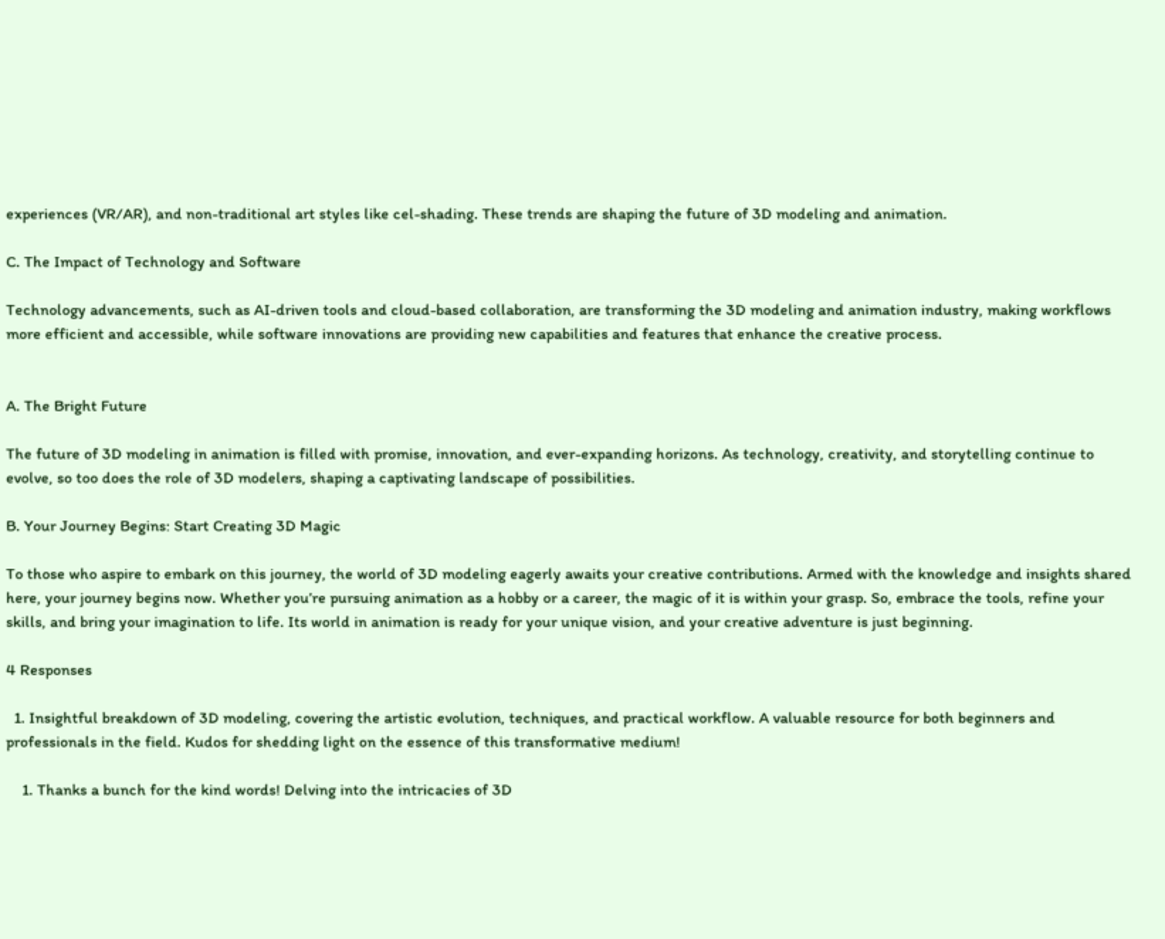experiences (VR/AR), and non-traditional art styles like cel-shading. These trends are shaping the future of 3D modeling and animation.

C. The Impact of Technology and Software

Technology advancements, such as AI-driven tools and cloud-based collaboration, are transforming the 3D modeling and animation industry, making workflows more efficient and accessible, while software innovations are providing new capabilities and features that enhance the creative process.


A. The Bright Future

The future of 3D modeling in animation is filled with promise, innovation, and ever-expanding horizons. As technology, creativity, and storytelling continue to evolve, so too does the role of 3D modelers, shaping a captivating landscape of possibilities.

B. Your Journey Begins: Start Creating 3D Magic

To those who aspire to embark on this journey, the world of 3D modeling eagerly awaits your creative contributions. Armed with the knowledge and insights shared here, your journey begins now. Whether you’re pursuing animation as a hobby or a career, the magic of it is within your grasp. So, embrace the tools, refine your skills, and bring your imagination to life. Its world in animation is ready for your unique vision, and your creative adventure is just beginning.

4 Responses

  1. Insightful breakdown of 3D modeling, covering the artistic evolution, techniques, and practical workflow. A valuable resource for both beginners and professionals in the field. Kudos for shedding light on the essence of this transformative medium!

    1. Thanks a bunch for the kind words! Delving into the intricacies of 3D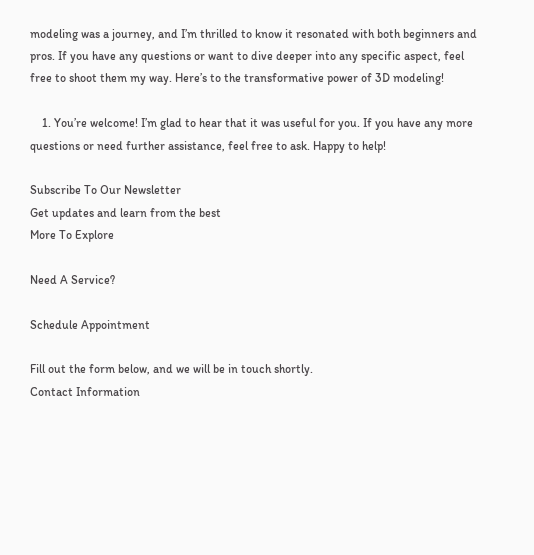modeling was a journey, and I’m thrilled to know it resonated with both beginners and pros. If you have any questions or want to dive deeper into any specific aspect, feel free to shoot them my way. Here’s to the transformative power of 3D modeling!

    1. You’re welcome! I’m glad to hear that it was useful for you. If you have any more questions or need further assistance, feel free to ask. Happy to help!

Subscribe To Our Newsletter
Get updates and learn from the best
More To Explore

Need A Service?

Schedule Appointment

Fill out the form below, and we will be in touch shortly.
Contact Information